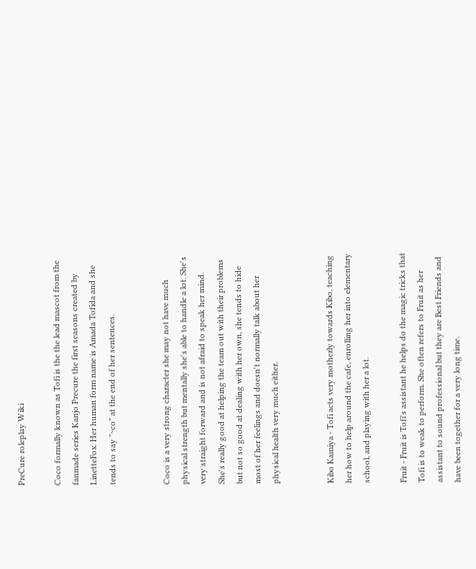PreCure roleplay Wiki

Coco formally known as Tofi is the the lead mascot from the fanmade series Kanjo Precure the first seasons created by LinetteFox. Her human form name is Amada Tofida and she tends to say "~co" at the end of her sentences.


Coco is a very strong character she may not have much physical strength but mentally she's able to handle a lot. She's very straight forward and is not afraid to speak her mind. She's really good at helping the team out with their problems but not so good at dealing with her own, she tends to hide most of her feelings and doesn't normally talk about her physical health very much either.


Kibo Kamiya - Tofi acts very motherly towards Kibo, teaching her how to help around the cafe, enrolling her into elementary school, and playing with her a lot.

Fruit - Fruit is Tofi's assistant he helps do the magic tricks that Tofi is to weak to perform. She often refers to Fruit as her assistant to sound professional but they are Best Friends and have been together for a very long time.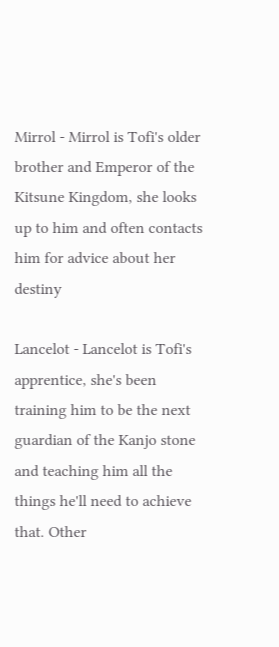Mirrol - Mirrol is Tofi's older brother and Emperor of the Kitsune Kingdom, she looks up to him and often contacts him for advice about her destiny

Lancelot - Lancelot is Tofi's apprentice, she's been training him to be the next guardian of the Kanjo stone and teaching him all the things he'll need to achieve that. Other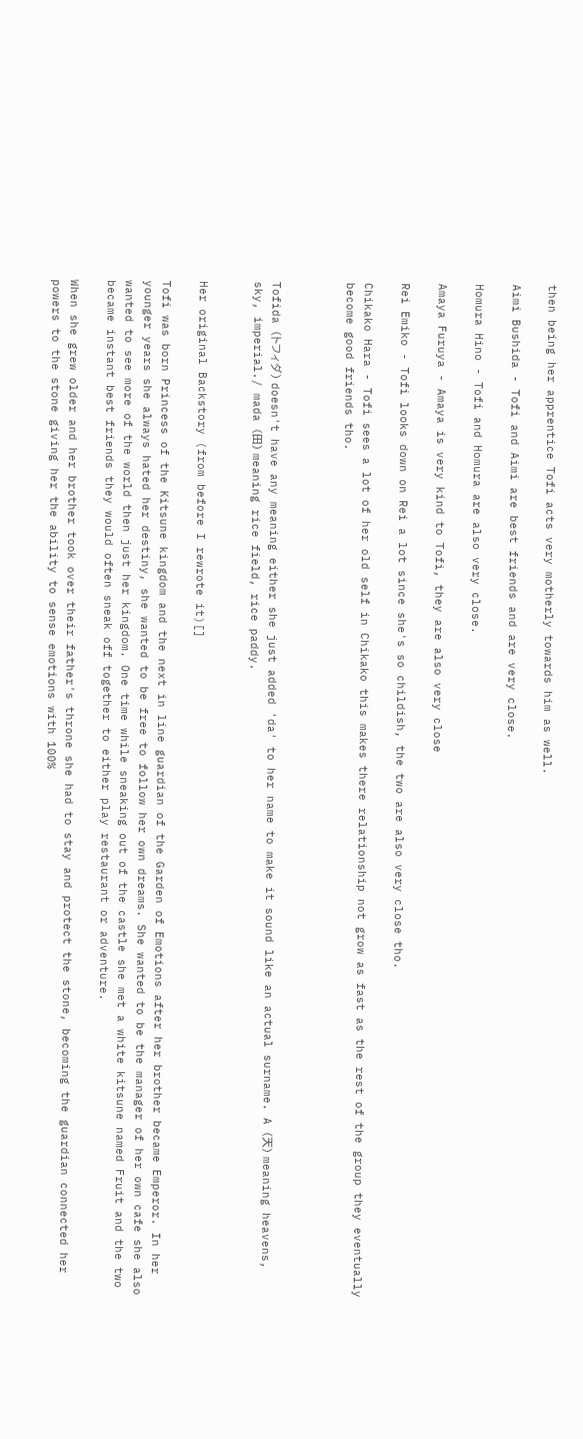then being her apprentice Tofi acts very motherly towards him as well.

Aimi Bushida - Tofi and Aimi are best friends and are very close.

Homura Hino - Tofi and Homura are also very close.

Amaya Furuya - Amaya is very kind to Tofi, they are also very close

Rei Emiko - Tofi looks down on Rei a lot since she's so childish, the two are also very close tho.

Chikako Hara - Tofi sees a lot of her old self in Chikako this makes there relationship not grow as fast as the rest of the group they eventually become good friends tho.



Tofida (トフィダ) doesn't have any meaning either she just added 'da' to her name to make it sound like an actual surname. A (天) meaning heavens, sky, imperial./ mada (田) meaning rice field, rice paddy.


Her original Backstory (from before I rewrote it)[]

Tofi was born Princess of the Kitsune kingdom and the next in line guardian of the Garden of Emotions after her brother became Emperor. In her younger years she always hated her destiny, she wanted to be free to follow her own dreams. She wanted to be the manager of her own cafe she also wanted to see more of the world then just her kingdom. One time while sneaking out of the castle she met a white kitsune named Fruit and the two became instant best friends they would often sneak off together to either play restaurant or adventure.

When she grew older and her brother took over their father's throne she had to stay and protect the stone, becoming the guardian connected her powers to the stone giving her the ability to sense emotions with 100%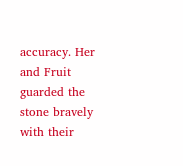accuracy. Her and Fruit guarded the stone bravely with their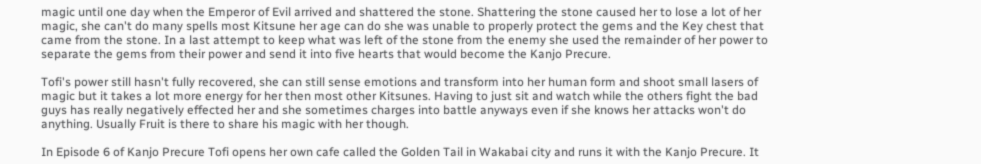magic until one day when the Emperor of Evil arrived and shattered the stone. Shattering the stone caused her to lose a lot of her magic, she can't do many spells most Kitsune her age can do she was unable to properly protect the gems and the Key chest that came from the stone. In a last attempt to keep what was left of the stone from the enemy she used the remainder of her power to separate the gems from their power and send it into five hearts that would become the Kanjo Precure.

Tofi's power still hasn't fully recovered, she can still sense emotions and transform into her human form and shoot small lasers of magic but it takes a lot more energy for her then most other Kitsunes. Having to just sit and watch while the others fight the bad guys has really negatively effected her and she sometimes charges into battle anyways even if she knows her attacks won't do anything. Usually Fruit is there to share his magic with her though.

In Episode 6 of Kanjo Precure Tofi opens her own cafe called the Golden Tail in Wakabai city and runs it with the Kanjo Precure. It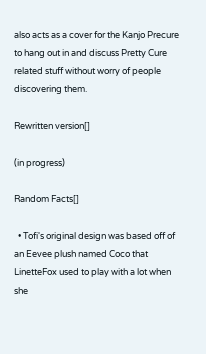also acts as a cover for the Kanjo Precure to hang out in and discuss Pretty Cure related stuff without worry of people discovering them.

Rewritten version[]

(in progress)

Random Facts[]

  • Tofi's original design was based off of an Eevee plush named Coco that LinetteFox used to play with a lot when she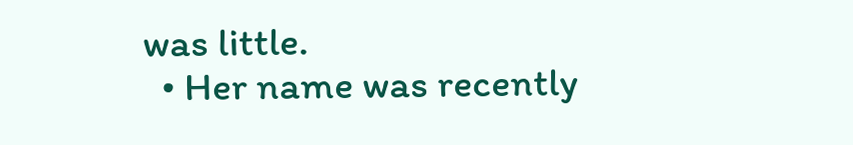was little.
  • Her name was recently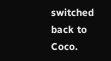switched back to Coco.